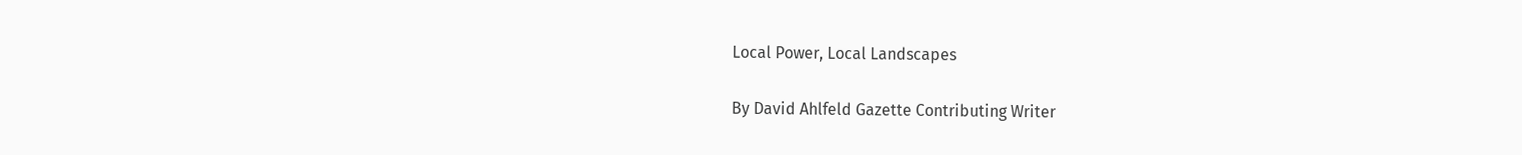Local Power, Local Landscapes

By David Ahlfeld Gazette Contributing Writer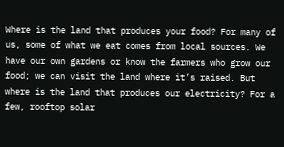Where is the land that produces your food? For many of us, some of what we eat comes from local sources. We have our own gardens or know the farmers who grow our food; we can visit the land where it’s raised. But where is the land that produces our electricity? For a few, rooftop solar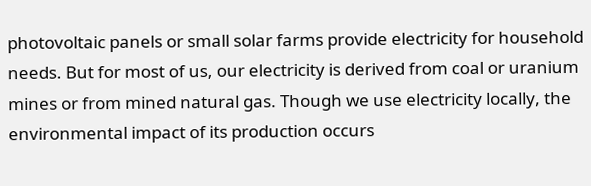photovoltaic panels or small solar farms provide electricity for household needs. But for most of us, our electricity is derived from coal or uranium mines or from mined natural gas. Though we use electricity locally, the environmental impact of its production occurs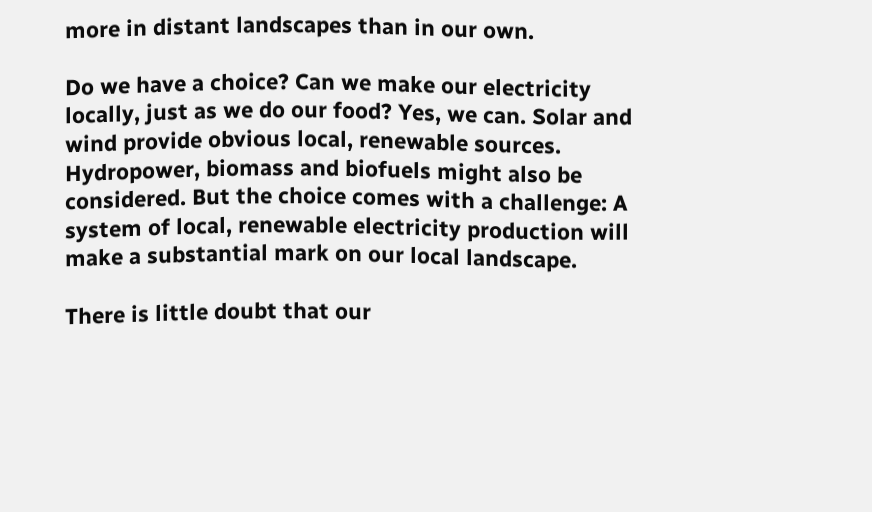more in distant landscapes than in our own.

Do we have a choice? Can we make our electricity locally, just as we do our food? Yes, we can. Solar and wind provide obvious local, renewable sources. Hydropower, biomass and biofuels might also be considered. But the choice comes with a challenge: A system of local, renewable electricity production will make a substantial mark on our local landscape.

There is little doubt that our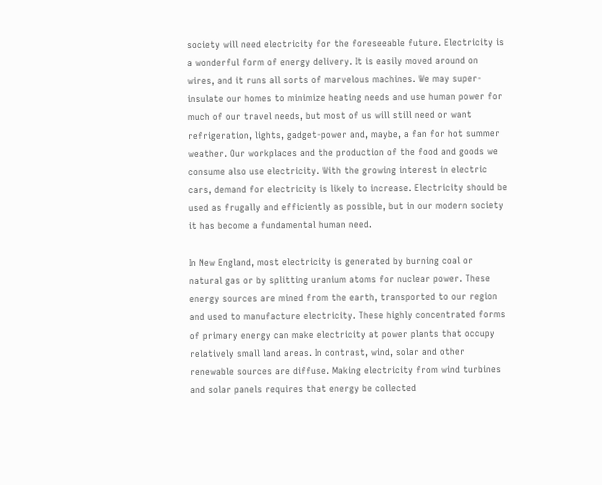society will need electricity for the foreseeable future. Electricity is a wonderful form of energy delivery. It is easily moved around on wires, and it runs all sorts of marvelous machines. We may super-insulate our homes to minimize heating needs and use human power for much of our travel needs, but most of us will still need or want refrigeration, lights, gadget-power and, maybe, a fan for hot summer weather. Our workplaces and the production of the food and goods we consume also use electricity. With the growing interest in electric cars, demand for electricity is likely to increase. Electricity should be used as frugally and efficiently as possible, but in our modern society it has become a fundamental human need.

In New England, most electricity is generated by burning coal or natural gas or by splitting uranium atoms for nuclear power. These energy sources are mined from the earth, transported to our region and used to manufacture electricity. These highly concentrated forms of primary energy can make electricity at power plants that occupy relatively small land areas. In contrast, wind, solar and other renewable sources are diffuse. Making electricity from wind turbines and solar panels requires that energy be collected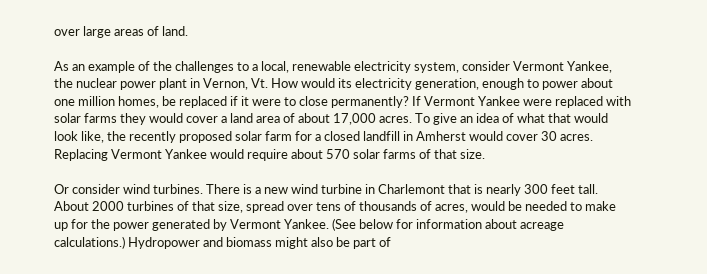over large areas of land.

As an example of the challenges to a local, renewable electricity system, consider Vermont Yankee, the nuclear power plant in Vernon, Vt. How would its electricity generation, enough to power about one million homes, be replaced if it were to close permanently? If Vermont Yankee were replaced with solar farms they would cover a land area of about 17,000 acres. To give an idea of what that would look like, the recently proposed solar farm for a closed landfill in Amherst would cover 30 acres. Replacing Vermont Yankee would require about 570 solar farms of that size.

Or consider wind turbines. There is a new wind turbine in Charlemont that is nearly 300 feet tall. About 2000 turbines of that size, spread over tens of thousands of acres, would be needed to make up for the power generated by Vermont Yankee. (See below for information about acreage calculations.) Hydropower and biomass might also be part of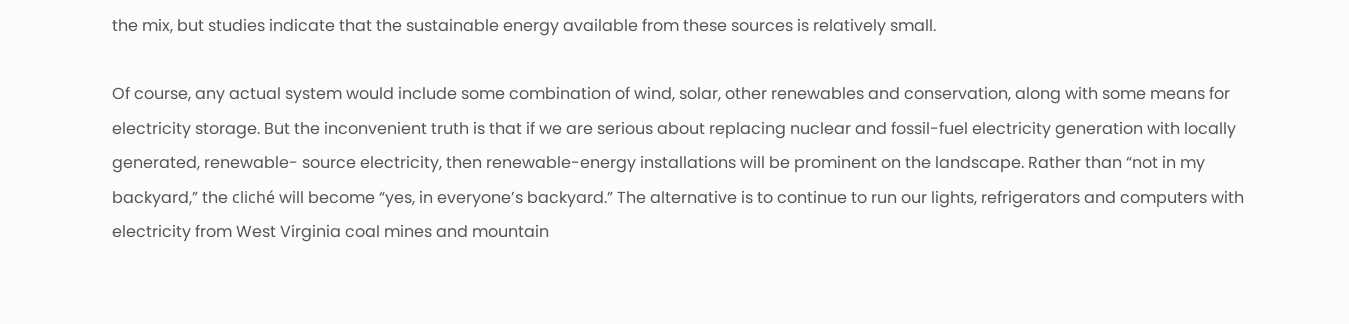the mix, but studies indicate that the sustainable energy available from these sources is relatively small.

Of course, any actual system would include some combination of wind, solar, other renewables and conservation, along with some means for electricity storage. But the inconvenient truth is that if we are serious about replacing nuclear and fossil-fuel electricity generation with locally generated, renewable- source electricity, then renewable-energy installations will be prominent on the landscape. Rather than “not in my backyard,” the cliché will become “yes, in everyone’s backyard.” The alternative is to continue to run our lights, refrigerators and computers with electricity from West Virginia coal mines and mountain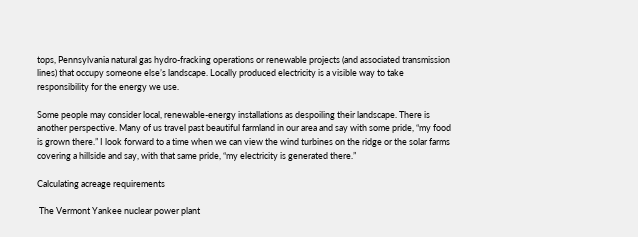tops, Pennsylvania natural gas hydro-fracking operations or renewable projects (and associated transmission lines) that occupy someone else’s landscape. Locally produced electricity is a visible way to take responsibility for the energy we use.

Some people may consider local, renewable-energy installations as despoiling their landscape. There is another perspective. Many of us travel past beautiful farmland in our area and say with some pride, “my food is grown there.” I look forward to a time when we can view the wind turbines on the ridge or the solar farms covering a hillside and say, with that same pride, “my electricity is generated there.”

Calculating acreage requirements

 The Vermont Yankee nuclear power plant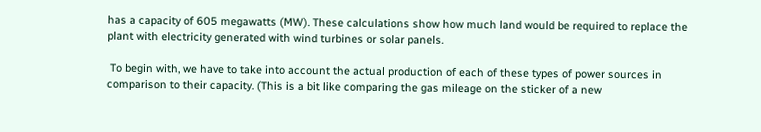has a capacity of 605 megawatts (MW). These calculations show how much land would be required to replace the plant with electricity generated with wind turbines or solar panels.

 To begin with, we have to take into account the actual production of each of these types of power sources in comparison to their capacity. (This is a bit like comparing the gas mileage on the sticker of a new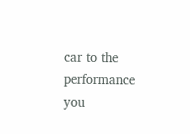car to the performance you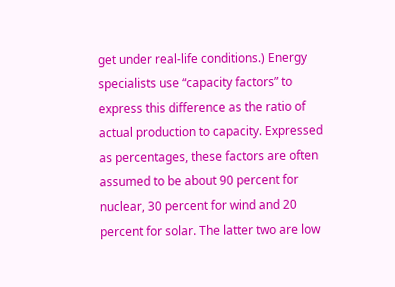get under real-life conditions.) Energy specialists use “capacity factors” to express this difference as the ratio of actual production to capacity. Expressed as percentages, these factors are often assumed to be about 90 percent for nuclear, 30 percent for wind and 20 percent for solar. The latter two are low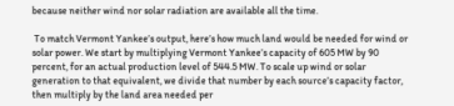because neither wind nor solar radiation are available all the time.

 To match Vermont Yankee’s output, here’s how much land would be needed for wind or solar power. We start by multiplying Vermont Yankee’s capacity of 605 MW by 90 percent, for an actual production level of 544.5 MW. To scale up wind or solar generation to that equivalent, we divide that number by each source’s capacity factor, then multiply by the land area needed per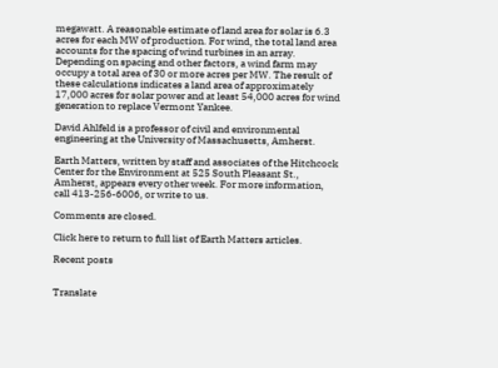megawatt. A reasonable estimate of land area for solar is 6.3 acres for each MW of production. For wind, the total land area accounts for the spacing of wind turbines in an array. Depending on spacing and other factors, a wind farm may occupy a total area of 30 or more acres per MW. The result of these calculations indicates a land area of approximately 17,000 acres for solar power and at least 54,000 acres for wind generation to replace Vermont Yankee.

David Ahlfeld is a professor of civil and environmental engineering at the University of Massachusetts, Amherst.

Earth Matters, written by staff and associates of the Hitchcock Center for the Environment at 525 South Pleasant St., Amherst, appears every other week. For more information, call 413-256-6006, or write to us.

Comments are closed.

Click here to return to full list of Earth Matters articles.

Recent posts


Translate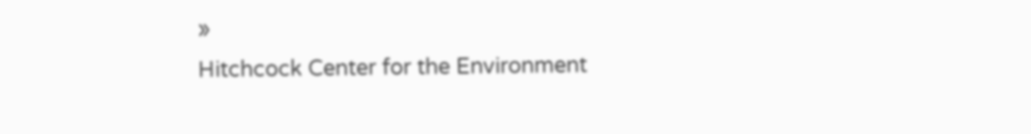»
Hitchcock Center for the Environment